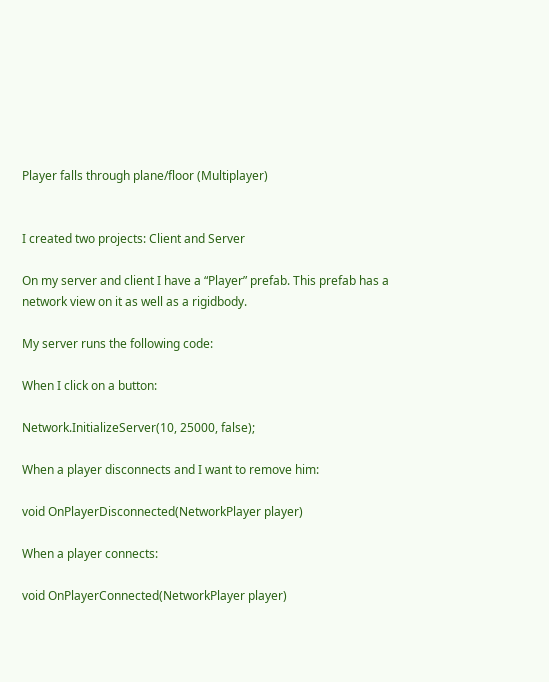Player falls through plane/floor (Multiplayer)


I created two projects: Client and Server

On my server and client I have a “Player” prefab. This prefab has a network view on it as well as a rigidbody.

My server runs the following code:

When I click on a button:

Network.InitializeServer(10, 25000, false);

When a player disconnects and I want to remove him:

void OnPlayerDisconnected(NetworkPlayer player)

When a player connects:

void OnPlayerConnected(NetworkPlayer player)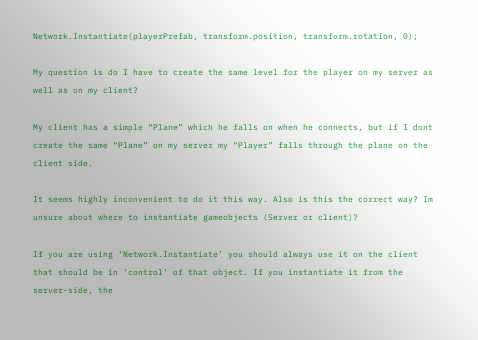Network.Instantiate(playerPrefab, transform.position, transform.rotation, 0);

My question is do I have to create the same level for the player on my server as well as on my client?

My client has a simple “Plane” which he falls on when he connects, but if I dont create the same “Plane” on my server my “Player” falls through the plane on the client side.

It seems highly inconvenient to do it this way. Also is this the correct way? Im unsure about where to instantiate gameobjects (Server or client)?

If you are using ‘Network.Instantiate’ you should always use it on the client that should be in ‘control’ of that object. If you instantiate it from the server-side, the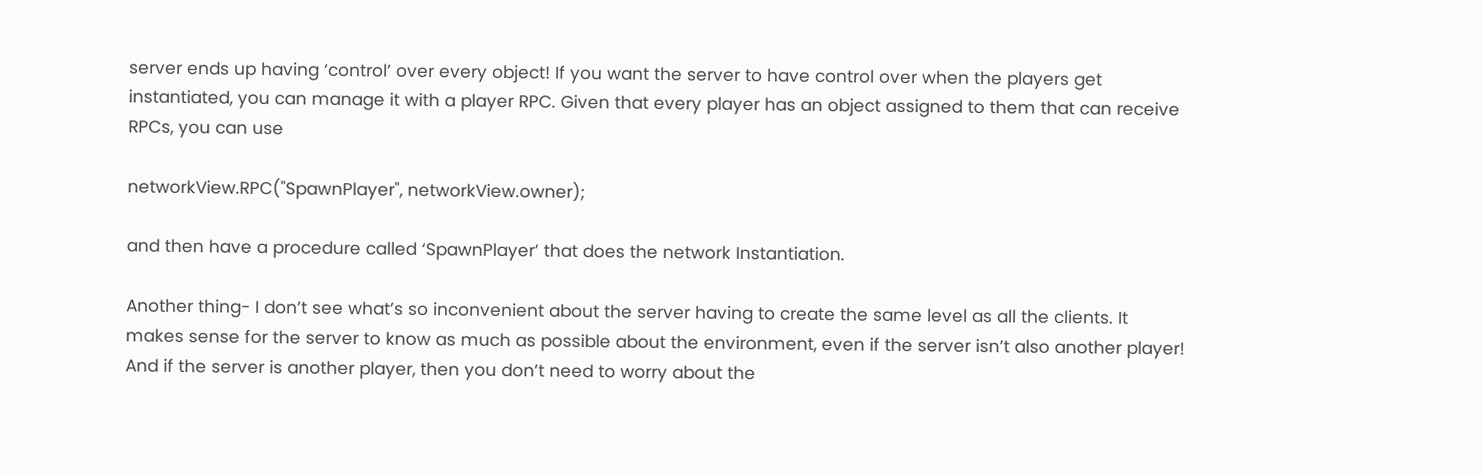server ends up having ‘control’ over every object! If you want the server to have control over when the players get instantiated, you can manage it with a player RPC. Given that every player has an object assigned to them that can receive RPCs, you can use

networkView.RPC("SpawnPlayer", networkView.owner);

and then have a procedure called ‘SpawnPlayer’ that does the network Instantiation.

Another thing- I don’t see what’s so inconvenient about the server having to create the same level as all the clients. It makes sense for the server to know as much as possible about the environment, even if the server isn’t also another player! And if the server is another player, then you don’t need to worry about the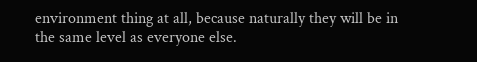environment thing at all, because naturally they will be in the same level as everyone else.